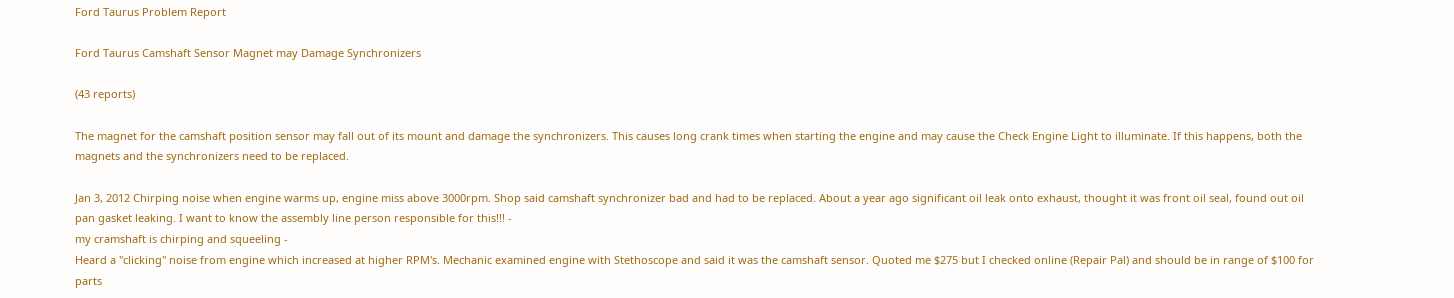Ford Taurus Problem Report

Ford Taurus Camshaft Sensor Magnet may Damage Synchronizers

(43 reports)

The magnet for the camshaft position sensor may fall out of its mount and damage the synchronizers. This causes long crank times when starting the engine and may cause the Check Engine Light to illuminate. If this happens, both the magnets and the synchronizers need to be replaced.

Jan 3, 2012 Chirping noise when engine warms up, engine miss above 3000rpm. Shop said camshaft synchronizer bad and had to be replaced. About a year ago significant oil leak onto exhaust, thought it was front oil seal, found out oil pan gasket leaking. I want to know the assembly line person responsible for this!!! -
my cramshaft is chirping and squeeling -
Heard a "clicking" noise from engine which increased at higher RPM's. Mechanic examined engine with Stethoscope and said it was the camshaft sensor. Quoted me $275 but I checked online (Repair Pal) and should be in range of $100 for parts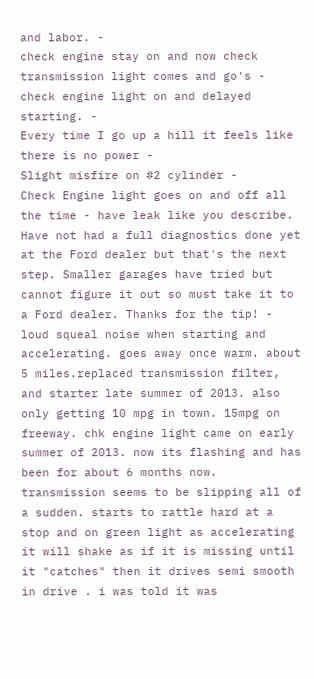and labor. -
check engine stay on and now check transmission light comes and go's -
check engine light on and delayed starting. -
Every time I go up a hill it feels like there is no power -
Slight misfire on #2 cylinder -
Check Engine light goes on and off all the time - have leak like you describe. Have not had a full diagnostics done yet at the Ford dealer but that's the next step. Smaller garages have tried but cannot figure it out so must take it to a Ford dealer. Thanks for the tip! -
loud squeal noise when starting and accelerating. goes away once warm. about 5 miles.replaced transmission filter, and starter late summer of 2013. also only getting 10 mpg in town. 15mpg on freeway. chk engine light came on early summer of 2013. now its flashing and has been for about 6 months now. transmission seems to be slipping all of a sudden. starts to rattle hard at a stop and on green light as accelerating it will shake as if it is missing until it "catches" then it drives semi smooth in drive . i was told it was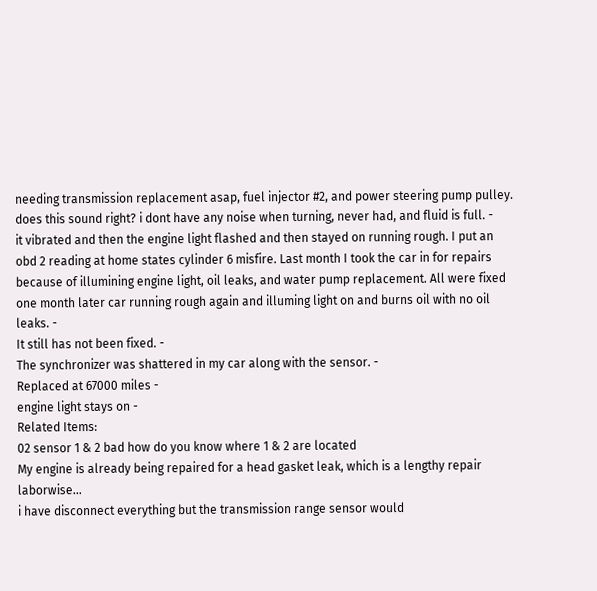needing transmission replacement asap, fuel injector #2, and power steering pump pulley. does this sound right? i dont have any noise when turning, never had, and fluid is full. -
it vibrated and then the engine light flashed and then stayed on running rough. I put an obd 2 reading at home states cylinder 6 misfire. Last month I took the car in for repairs because of illumining engine light, oil leaks, and water pump replacement. All were fixed one month later car running rough again and illuming light on and burns oil with no oil leaks. -
It still has not been fixed. -
The synchronizer was shattered in my car along with the sensor. -
Replaced at 67000 miles -
engine light stays on -
Related Items:
02 sensor 1 & 2 bad how do you know where 1 & 2 are located
My engine is already being repaired for a head gasket leak, which is a lengthy repair laborwise...
i have disconnect everything but the transmission range sensor would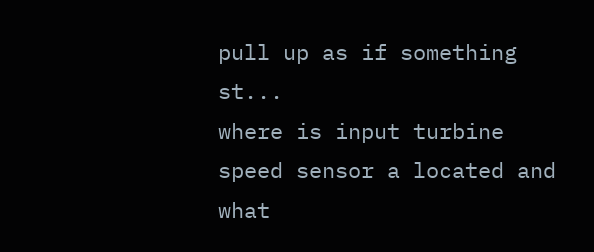pull up as if something st...
where is input turbine speed sensor a located and what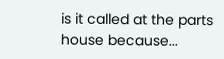is it called at the parts house because...